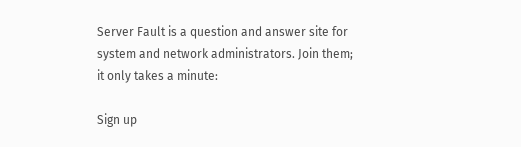Server Fault is a question and answer site for system and network administrators. Join them; it only takes a minute:

Sign up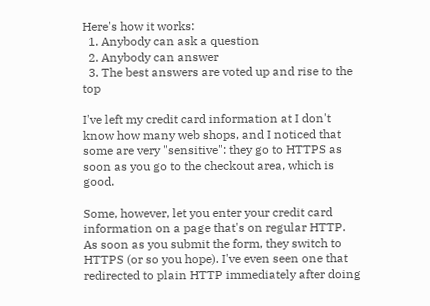Here's how it works:
  1. Anybody can ask a question
  2. Anybody can answer
  3. The best answers are voted up and rise to the top

I've left my credit card information at I don't know how many web shops, and I noticed that some are very "sensitive": they go to HTTPS as soon as you go to the checkout area, which is good.

Some, however, let you enter your credit card information on a page that's on regular HTTP. As soon as you submit the form, they switch to HTTPS (or so you hope). I've even seen one that redirected to plain HTTP immediately after doing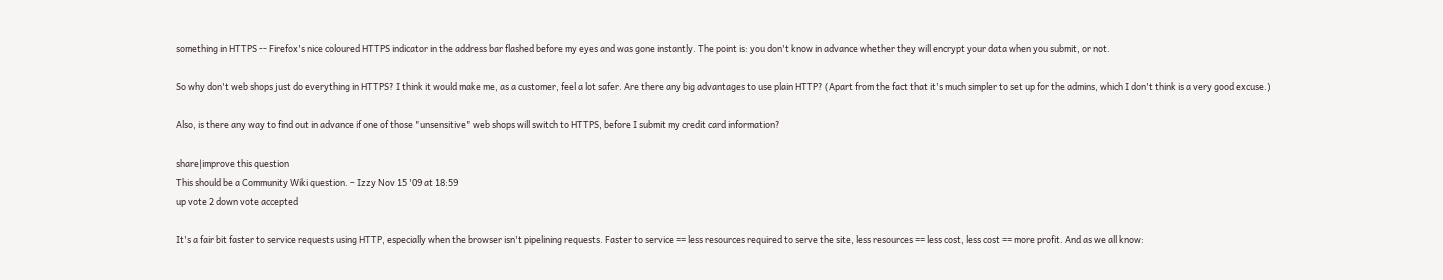something in HTTPS -- Firefox's nice coloured HTTPS indicator in the address bar flashed before my eyes and was gone instantly. The point is: you don't know in advance whether they will encrypt your data when you submit, or not.

So why don't web shops just do everything in HTTPS? I think it would make me, as a customer, feel a lot safer. Are there any big advantages to use plain HTTP? (Apart from the fact that it's much simpler to set up for the admins, which I don't think is a very good excuse.)

Also, is there any way to find out in advance if one of those "unsensitive" web shops will switch to HTTPS, before I submit my credit card information?

share|improve this question
This should be a Community Wiki question. – Izzy Nov 15 '09 at 18:59
up vote 2 down vote accepted

It's a fair bit faster to service requests using HTTP, especially when the browser isn't pipelining requests. Faster to service == less resources required to serve the site, less resources == less cost, less cost == more profit. And as we all know: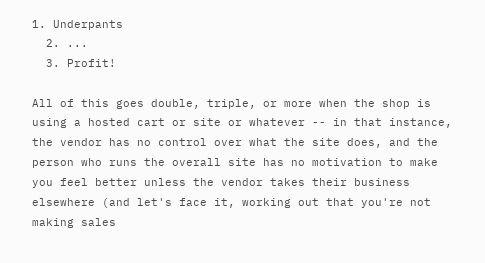1. Underpants
  2. ...
  3. Profit!

All of this goes double, triple, or more when the shop is using a hosted cart or site or whatever -- in that instance, the vendor has no control over what the site does, and the person who runs the overall site has no motivation to make you feel better unless the vendor takes their business elsewhere (and let's face it, working out that you're not making sales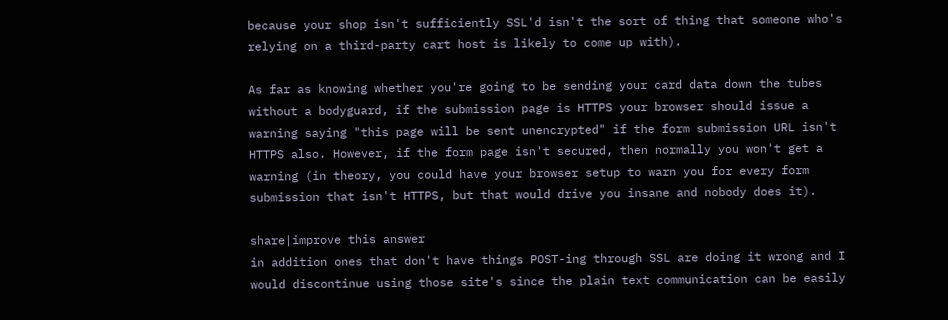because your shop isn't sufficiently SSL'd isn't the sort of thing that someone who's relying on a third-party cart host is likely to come up with).

As far as knowing whether you're going to be sending your card data down the tubes without a bodyguard, if the submission page is HTTPS your browser should issue a warning saying "this page will be sent unencrypted" if the form submission URL isn't HTTPS also. However, if the form page isn't secured, then normally you won't get a warning (in theory, you could have your browser setup to warn you for every form submission that isn't HTTPS, but that would drive you insane and nobody does it).

share|improve this answer
in addition ones that don't have things POST-ing through SSL are doing it wrong and I would discontinue using those site's since the plain text communication can be easily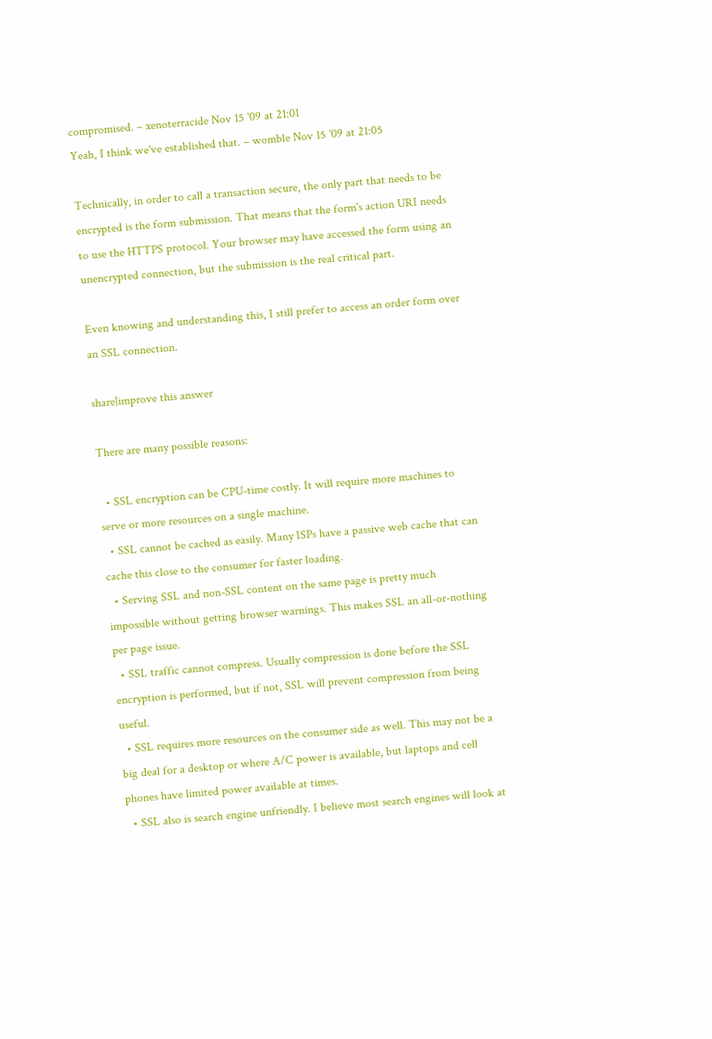compromised. – xenoterracide Nov 15 '09 at 21:01
Yeah, I think we've established that. – womble Nov 15 '09 at 21:05

Technically, in order to call a transaction secure, the only part that needs to be encrypted is the form submission. That means that the form's action URI needs to use the HTTPS protocol. Your browser may have accessed the form using an unencrypted connection, but the submission is the real critical part.

Even knowing and understanding this, I still prefer to access an order form over an SSL connection.

share|improve this answer

There are many possible reasons:

  • SSL encryption can be CPU-time costly. It will require more machines to serve or more resources on a single machine.
  • SSL cannot be cached as easily. Many ISPs have a passive web cache that can cache this close to the consumer for faster loading.
  • Serving SSL and non-SSL content on the same page is pretty much impossible without getting browser warnings. This makes SSL an all-or-nothing per page issue.
  • SSL traffic cannot compress. Usually compression is done before the SSL encryption is performed, but if not, SSL will prevent compression from being useful.
  • SSL requires more resources on the consumer side as well. This may not be a big deal for a desktop or where A/C power is available, but laptops and cell phones have limited power available at times.
  • SSL also is search engine unfriendly. I believe most search engines will look at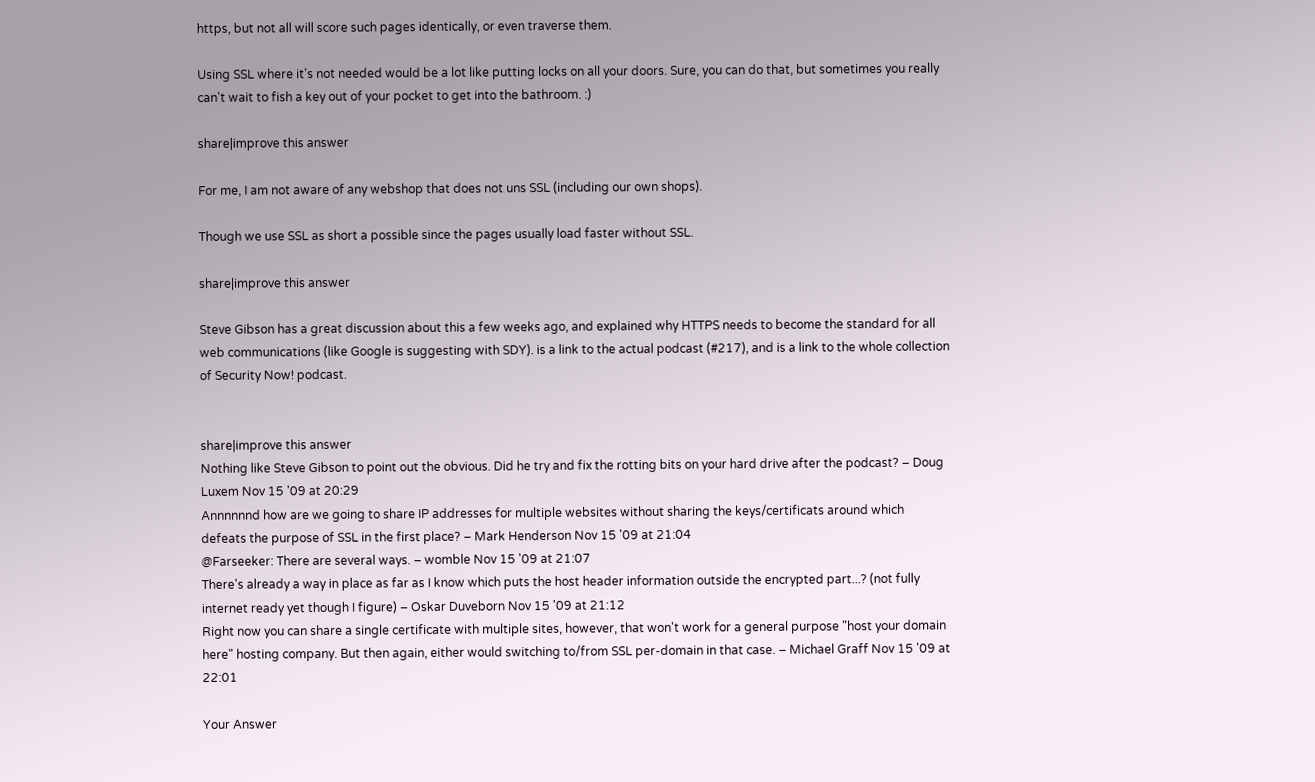https, but not all will score such pages identically, or even traverse them.

Using SSL where it's not needed would be a lot like putting locks on all your doors. Sure, you can do that, but sometimes you really can't wait to fish a key out of your pocket to get into the bathroom. :)

share|improve this answer

For me, I am not aware of any webshop that does not uns SSL (including our own shops).

Though we use SSL as short a possible since the pages usually load faster without SSL.

share|improve this answer

Steve Gibson has a great discussion about this a few weeks ago, and explained why HTTPS needs to become the standard for all web communications (like Google is suggesting with SDY). is a link to the actual podcast (#217), and is a link to the whole collection of Security Now! podcast.


share|improve this answer
Nothing like Steve Gibson to point out the obvious. Did he try and fix the rotting bits on your hard drive after the podcast? – Doug Luxem Nov 15 '09 at 20:29
Annnnnnd how are we going to share IP addresses for multiple websites without sharing the keys/certificats around which defeats the purpose of SSL in the first place? – Mark Henderson Nov 15 '09 at 21:04
@Farseeker: There are several ways. – womble Nov 15 '09 at 21:07
There's already a way in place as far as I know which puts the host header information outside the encrypted part...? (not fully internet ready yet though I figure) – Oskar Duveborn Nov 15 '09 at 21:12
Right now you can share a single certificate with multiple sites, however, that won't work for a general purpose "host your domain here" hosting company. But then again, either would switching to/from SSL per-domain in that case. – Michael Graff Nov 15 '09 at 22:01

Your Answer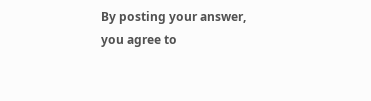By posting your answer, you agree to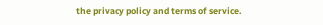the privacy policy and terms of service.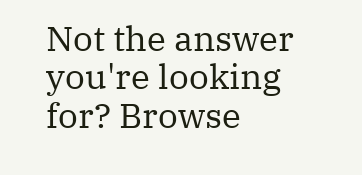Not the answer you're looking for? Browse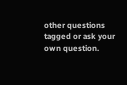other questions tagged or ask your own question.